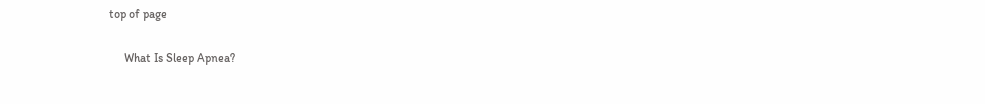top of page

     What Is Sleep Apnea?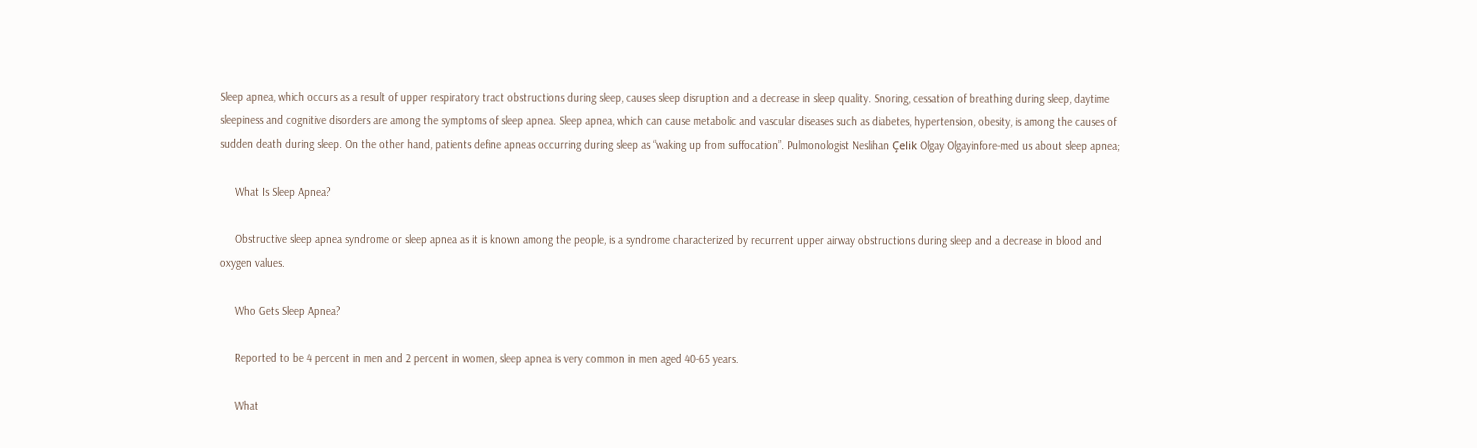Sleep apnea, which occurs as a result of upper respiratory tract obstructions during sleep, causes sleep disruption and a decrease in sleep quality. Snoring, cessation of breathing during sleep, daytime sleepiness and cognitive disorders are among the symptoms of sleep apnea. Sleep apnea, which can cause metabolic and vascular diseases such as diabetes, hypertension, obesity, is among the causes of sudden death during sleep. On the other hand, patients define apneas occurring during sleep as “waking up from suffocation”. Pulmonologist Neslihan Çelik Olgay Olgayinfore-med us about sleep apnea;

     What Is Sleep Apnea?

     Obstructive sleep apnea syndrome or sleep apnea as it is known among the people, is a syndrome characterized by recurrent upper airway obstructions during sleep and a decrease in blood and oxygen values.

     Who Gets Sleep Apnea?

     Reported to be 4 percent in men and 2 percent in women, sleep apnea is very common in men aged 40-65 years.

     What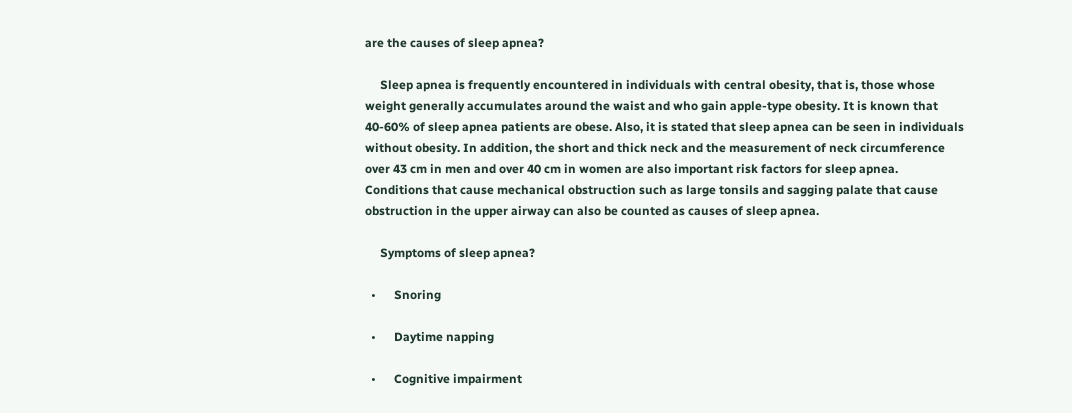are the causes of sleep apnea?

     Sleep apnea is frequently encountered in individuals with central obesity, that is, those whose weight generally accumulates around the waist and who gain apple-type obesity. It is known that 40-60% of sleep apnea patients are obese. Also, it is stated that sleep apnea can be seen in individuals without obesity. In addition, the short and thick neck and the measurement of neck circumference over 43 cm in men and over 40 cm in women are also important risk factors for sleep apnea. Conditions that cause mechanical obstruction such as large tonsils and sagging palate that cause obstruction in the upper airway can also be counted as causes of sleep apnea.

     Symptoms of sleep apnea?

  •      Snoring

  •      Daytime napping

  •      Cognitive impairment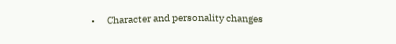•      Character and personality changes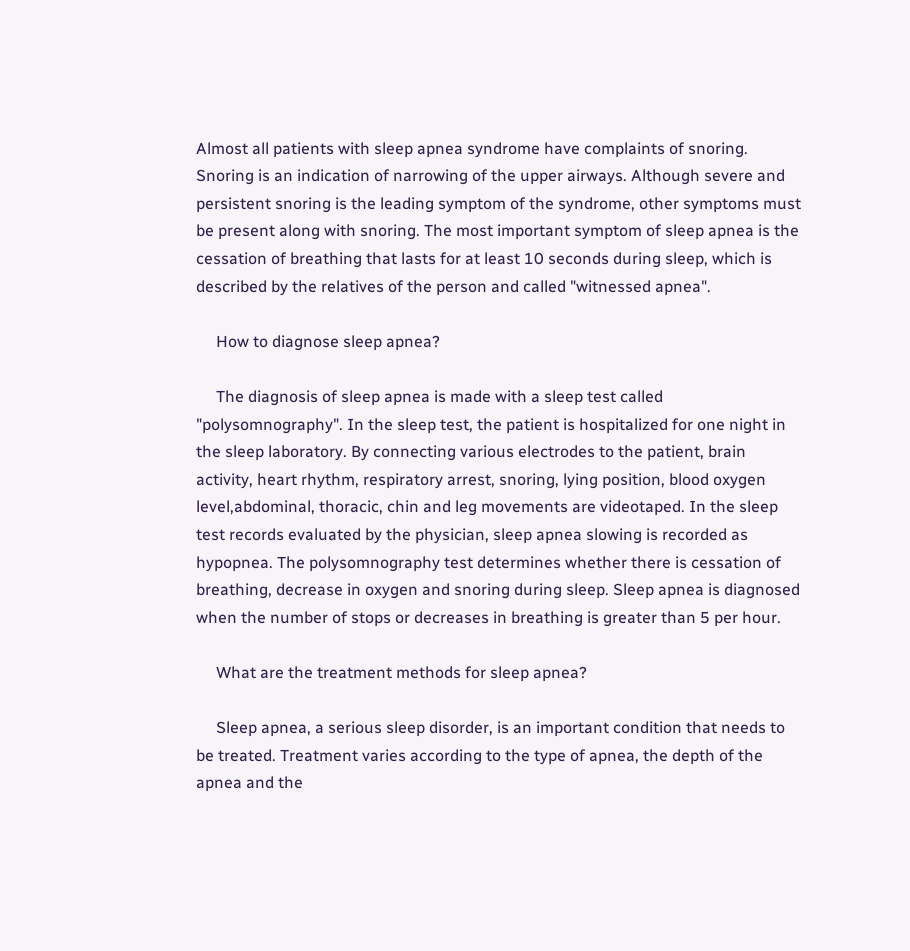Almost all patients with sleep apnea syndrome have complaints of snoring. Snoring is an indication of narrowing of the upper airways. Although severe and persistent snoring is the leading symptom of the syndrome, other symptoms must be present along with snoring. The most important symptom of sleep apnea is the cessation of breathing that lasts for at least 10 seconds during sleep, which is described by the relatives of the person and called "witnessed apnea".

     How to diagnose sleep apnea?

     The diagnosis of sleep apnea is made with a sleep test called "polysomnography". In the sleep test, the patient is hospitalized for one night in the sleep laboratory. By connecting various electrodes to the patient, brain activity, heart rhythm, respiratory arrest, snoring, lying position, blood oxygen level,abdominal, thoracic, chin and leg movements are videotaped. In the sleep test records evaluated by the physician, sleep apnea slowing is recorded as hypopnea. The polysomnography test determines whether there is cessation of breathing, decrease in oxygen and snoring during sleep. Sleep apnea is diagnosed when the number of stops or decreases in breathing is greater than 5 per hour.

     What are the treatment methods for sleep apnea?

     Sleep apnea, a serious sleep disorder, is an important condition that needs to be treated. Treatment varies according to the type of apnea, the depth of the apnea and the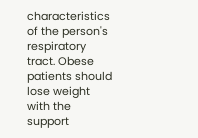characteristics of the person's respiratory tract. Obese patients should lose weight with the support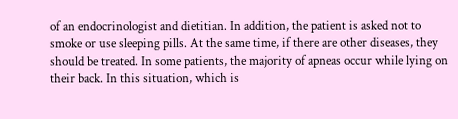of an endocrinologist and dietitian. In addition, the patient is asked not to smoke or use sleeping pills. At the same time, if there are other diseases, they should be treated. In some patients, the majority of apneas occur while lying on their back. In this situation, which is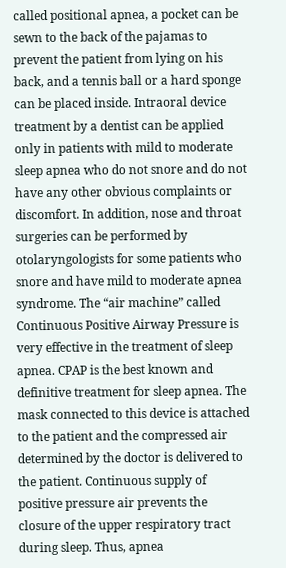called positional apnea, a pocket can be sewn to the back of the pajamas to prevent the patient from lying on his back, and a tennis ball or a hard sponge can be placed inside. Intraoral device treatment by a dentist can be applied only in patients with mild to moderate sleep apnea who do not snore and do not have any other obvious complaints or discomfort. In addition, nose and throat surgeries can be performed by otolaryngologists for some patients who snore and have mild to moderate apnea syndrome. The “air machine” called Continuous Positive Airway Pressure is very effective in the treatment of sleep apnea. CPAP is the best known and definitive treatment for sleep apnea. The mask connected to this device is attached to the patient and the compressed air determined by the doctor is delivered to the patient. Continuous supply of positive pressure air prevents the closure of the upper respiratory tract during sleep. Thus, apnea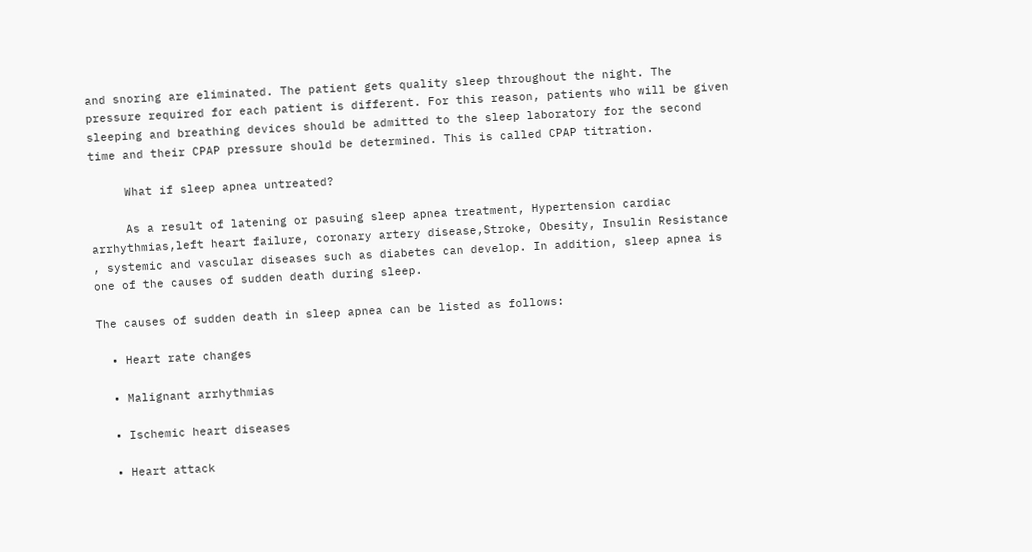and snoring are eliminated. The patient gets quality sleep throughout the night. The pressure required for each patient is different. For this reason, patients who will be given sleeping and breathing devices should be admitted to the sleep laboratory for the second time and their CPAP pressure should be determined. This is called CPAP titration.

     What if sleep apnea untreated?

     As a result of latening or pasuing sleep apnea treatment, Hypertension cardiac arrhythmias,left heart failure, coronary artery disease,Stroke, Obesity, Insulin Resistance , systemic and vascular diseases such as diabetes can develop. In addition, sleep apnea is one of the causes of sudden death during sleep.

The causes of sudden death in sleep apnea can be listed as follows:

  • Heart rate changes

  • Malignant arrhythmias

  • Ischemic heart diseases

  • Heart attack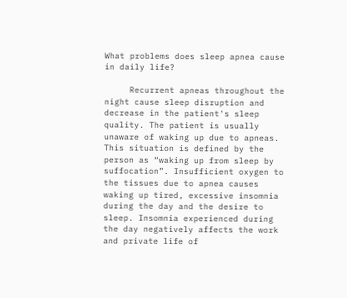What problems does sleep apnea cause in daily life?

     Recurrent apneas throughout the night cause sleep disruption and decrease in the patient's sleep quality. The patient is usually unaware of waking up due to apneas. This situation is defined by the person as “waking up from sleep by suffocation”. Insufficient oxygen to the tissues due to apnea causes waking up tired, excessive insomnia during the day and the desire to sleep. Insomnia experienced during the day negatively affects the work and private life of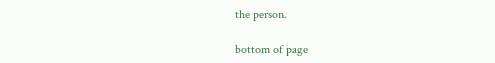the person.

bottom of page